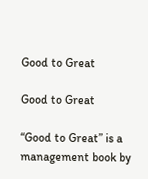Good to Great

Good to Great

“Good to Great” is a management book by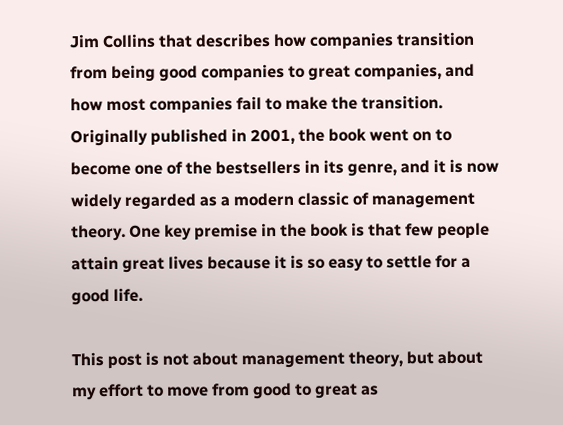Jim Collins that describes how companies transition from being good companies to great companies, and how most companies fail to make the transition. Originally published in 2001, the book went on to become one of the bestsellers in its genre, and it is now widely regarded as a modern classic of management theory. One key premise in the book is that few people attain great lives because it is so easy to settle for a good life.

This post is not about management theory, but about my effort to move from good to great as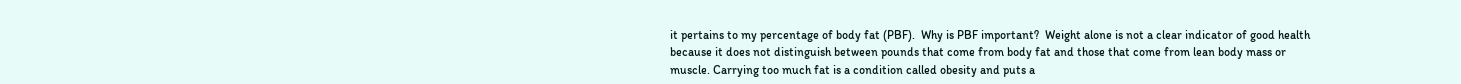it pertains to my percentage of body fat (PBF).  Why is PBF important?  Weight alone is not a clear indicator of good health because it does not distinguish between pounds that come from body fat and those that come from lean body mass or muscle. Carrying too much fat is a condition called obesity and puts a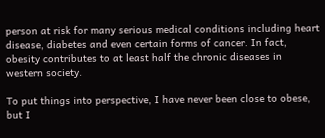person at risk for many serious medical conditions including heart disease, diabetes and even certain forms of cancer. In fact, obesity contributes to at least half the chronic diseases in western society.

To put things into perspective, I have never been close to obese, but I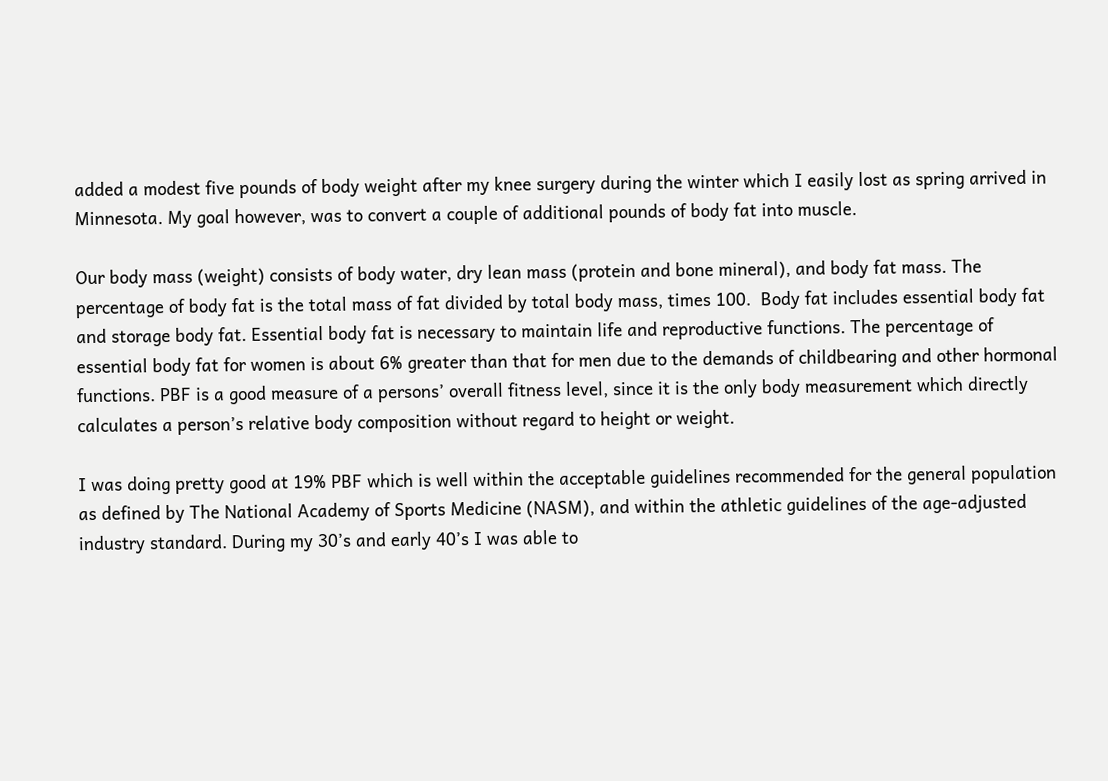added a modest five pounds of body weight after my knee surgery during the winter which I easily lost as spring arrived in Minnesota. My goal however, was to convert a couple of additional pounds of body fat into muscle.

Our body mass (weight) consists of body water, dry lean mass (protein and bone mineral), and body fat mass. The percentage of body fat is the total mass of fat divided by total body mass, times 100.  Body fat includes essential body fat and storage body fat. Essential body fat is necessary to maintain life and reproductive functions. The percentage of essential body fat for women is about 6% greater than that for men due to the demands of childbearing and other hormonal functions. PBF is a good measure of a persons’ overall fitness level, since it is the only body measurement which directly calculates a person’s relative body composition without regard to height or weight.

I was doing pretty good at 19% PBF which is well within the acceptable guidelines recommended for the general population as defined by The National Academy of Sports Medicine (NASM), and within the athletic guidelines of the age-adjusted industry standard. During my 30’s and early 40’s I was able to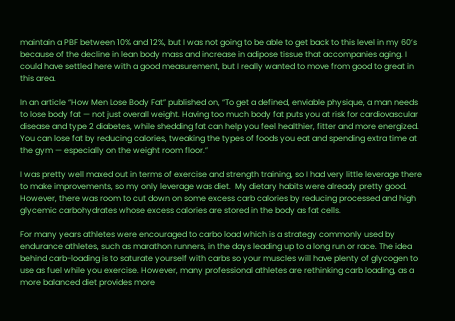maintain a PBF between 10% and 12%, but I was not going to be able to get back to this level in my 60’s because of the decline in lean body mass and increase in adipose tissue that accompanies aging. I could have settled here with a good measurement, but I really wanted to move from good to great in this area.

In an article “How Men Lose Body Fat” published on, “To get a defined, enviable physique, a man needs to lose body fat — not just overall weight. Having too much body fat puts you at risk for cardiovascular disease and type 2 diabetes, while shedding fat can help you feel healthier, fitter and more energized. You can lose fat by reducing calories, tweaking the types of foods you eat and spending extra time at the gym — especially on the weight room floor.”

I was pretty well maxed out in terms of exercise and strength training, so I had very little leverage there to make improvements, so my only leverage was diet.  My dietary habits were already pretty good.  However, there was room to cut down on some excess carb calories by reducing processed and high glycemic carbohydrates whose excess calories are stored in the body as fat cells.

For many years athletes were encouraged to carbo load which is a strategy commonly used by endurance athletes, such as marathon runners, in the days leading up to a long run or race. The idea behind carb-loading is to saturate yourself with carbs so your muscles will have plenty of glycogen to use as fuel while you exercise. However, many professional athletes are rethinking carb loading, as a more balanced diet provides more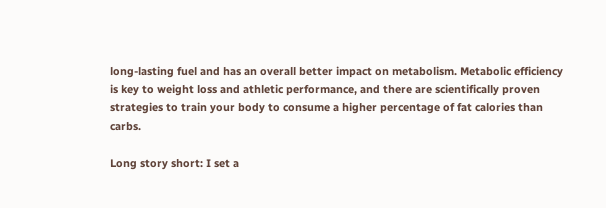long-lasting fuel and has an overall better impact on metabolism. Metabolic efficiency is key to weight loss and athletic performance, and there are scientifically proven strategies to train your body to consume a higher percentage of fat calories than carbs.

Long story short: I set a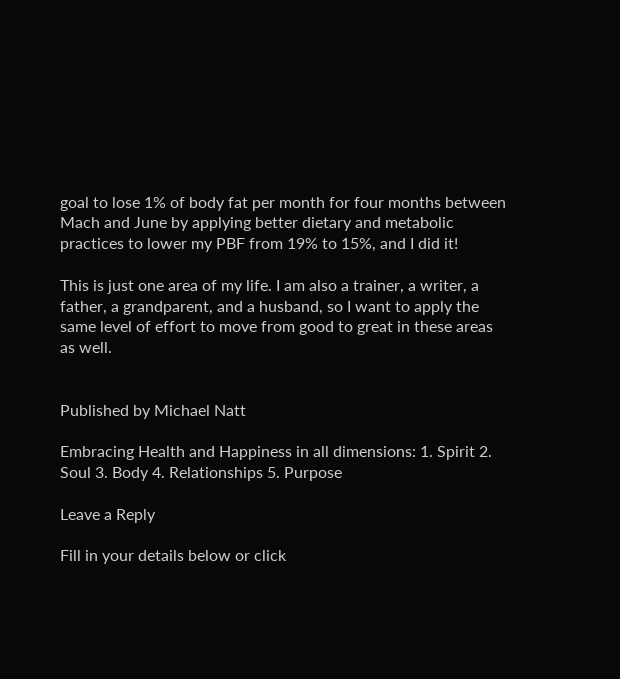goal to lose 1% of body fat per month for four months between Mach and June by applying better dietary and metabolic practices to lower my PBF from 19% to 15%, and I did it!

This is just one area of my life. I am also a trainer, a writer, a father, a grandparent, and a husband, so I want to apply the same level of effort to move from good to great in these areas as well.


Published by Michael Natt

Embracing Health and Happiness in all dimensions: 1. Spirit 2. Soul 3. Body 4. Relationships 5. Purpose

Leave a Reply

Fill in your details below or click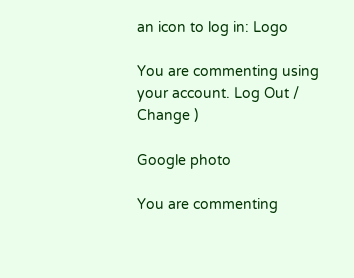an icon to log in: Logo

You are commenting using your account. Log Out /  Change )

Google photo

You are commenting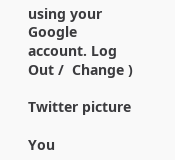using your Google account. Log Out /  Change )

Twitter picture

You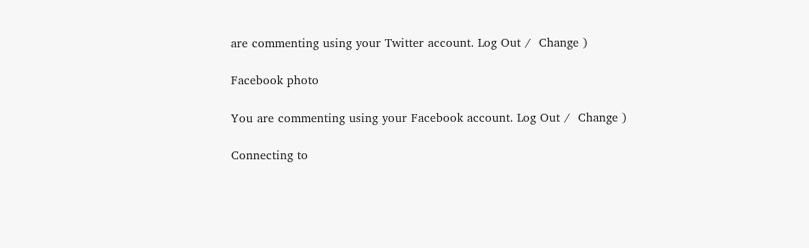are commenting using your Twitter account. Log Out /  Change )

Facebook photo

You are commenting using your Facebook account. Log Out /  Change )

Connecting to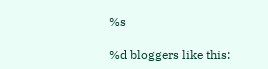%s

%d bloggers like this: